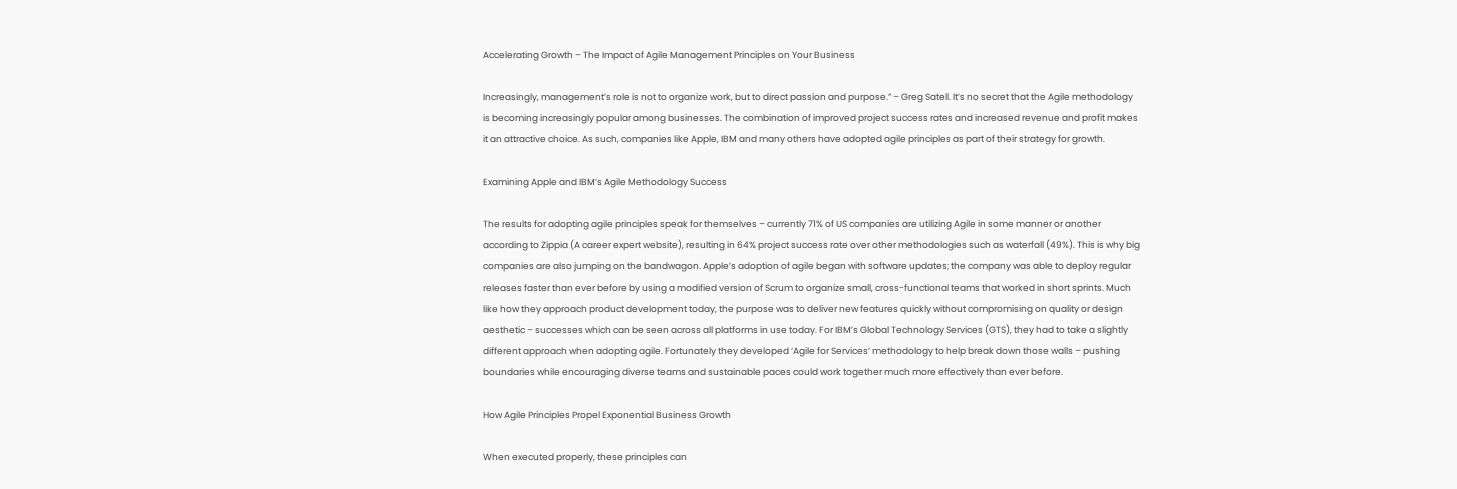Accelerating Growth – The Impact of Agile Management Principles on Your Business

Increasingly, management’s role is not to organize work, but to direct passion and purpose.” – Greg Satell. It’s no secret that the Agile methodology is becoming increasingly popular among businesses. The combination of improved project success rates and increased revenue and profit makes it an attractive choice. As such, companies like Apple, IBM and many others have adopted agile principles as part of their strategy for growth.

Examining Apple and IBM’s Agile Methodology Success

The results for adopting agile principles speak for themselves – currently 71% of US companies are utilizing Agile in some manner or another according to Zippia (A career expert website), resulting in 64% project success rate over other methodologies such as waterfall (49%). This is why big companies are also jumping on the bandwagon. Apple’s adoption of agile began with software updates; the company was able to deploy regular releases faster than ever before by using a modified version of Scrum to organize small, cross-functional teams that worked in short sprints. Much like how they approach product development today, the purpose was to deliver new features quickly without compromising on quality or design aesthetic – successes which can be seen across all platforms in use today. For IBM’s Global Technology Services (GTS), they had to take a slightly different approach when adopting agile. Fortunately they developed ‘Agile for Services’ methodology to help break down those walls – pushing boundaries while encouraging diverse teams and sustainable paces could work together much more effectively than ever before.

How Agile Principles Propel Exponential Business Growth

When executed properly, these principles can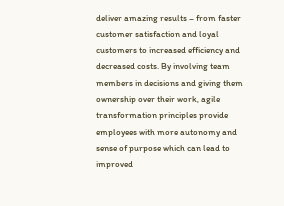deliver amazing results – from faster customer satisfaction and loyal customers to increased efficiency and decreased costs. By involving team members in decisions and giving them ownership over their work, agile transformation principles provide employees with more autonomy and sense of purpose which can lead to improved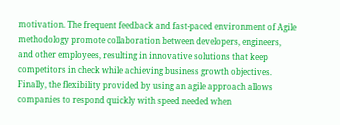motivation. The frequent feedback and fast-paced environment of Agile methodology promote collaboration between developers, engineers, and other employees, resulting in innovative solutions that keep competitors in check while achieving business growth objectives. Finally, the flexibility provided by using an agile approach allows companies to respond quickly with speed needed when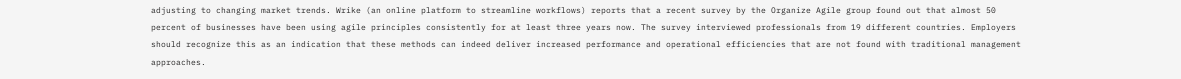adjusting to changing market trends. Wrike (an online platform to streamline workflows) reports that a recent survey by the Organize Agile group found out that almost 50 percent of businesses have been using agile principles consistently for at least three years now. The survey interviewed professionals from 19 different countries. Employers should recognize this as an indication that these methods can indeed deliver increased performance and operational efficiencies that are not found with traditional management approaches.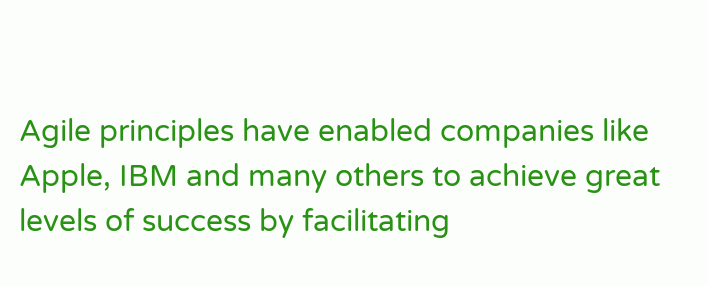Agile principles have enabled companies like Apple, IBM and many others to achieve great levels of success by facilitating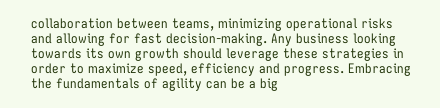collaboration between teams, minimizing operational risks and allowing for fast decision-making. Any business looking towards its own growth should leverage these strategies in order to maximize speed, efficiency and progress. Embracing the fundamentals of agility can be a big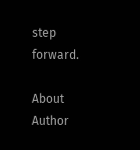step forward.

About Author